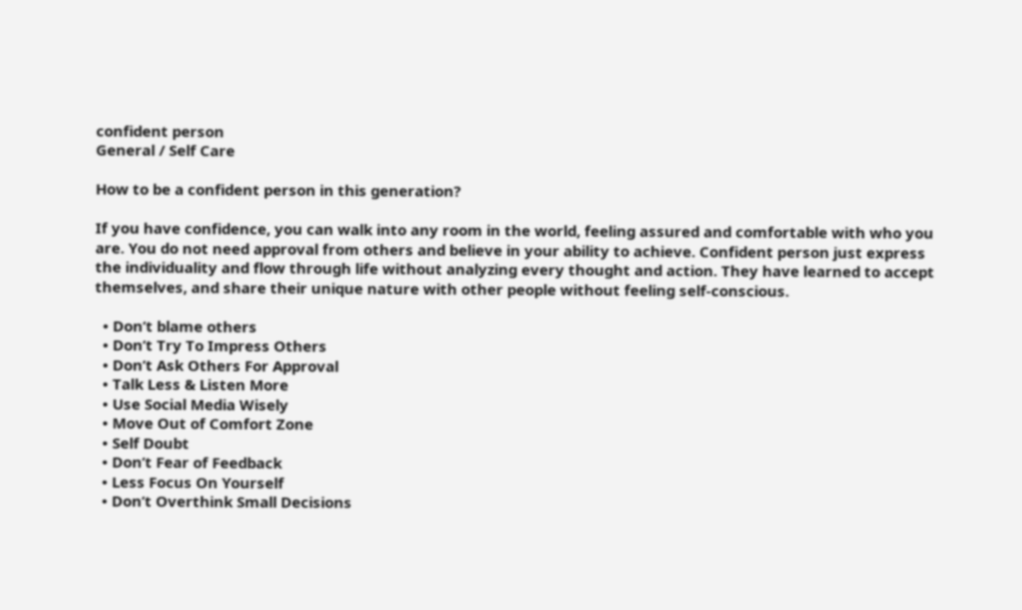confident person
General / Self Care

How to be a confident person in this generation?

If you have confidence, you can walk into any room in the world, feeling assured and comfortable with who you are. You do not need approval from others and believe in your ability to achieve. Confident person just express the individuality and flow through life without analyzing every thought and action. They have learned to accept themselves, and share their unique nature with other people without feeling self-conscious.

  • Don’t blame others
  • Don’t Try To Impress Others
  • Don’t Ask Others For Approval
  • Talk Less & Listen More
  • Use Social Media Wisely
  • Move Out of Comfort Zone
  • Self Doubt
  • Don’t Fear of Feedback
  • Less Focus On Yourself
  • Don’t Overthink Small Decisions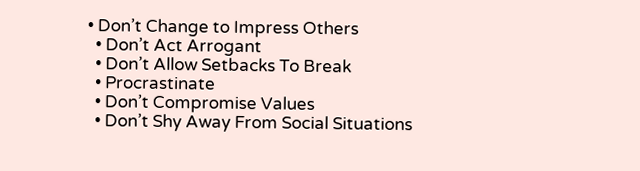• Don’t Change to Impress Others
  • Don’t Act Arrogant
  • Don’t Allow Setbacks To Break
  • Procrastinate
  • Don’t Compromise Values
  • Don’t Shy Away From Social Situations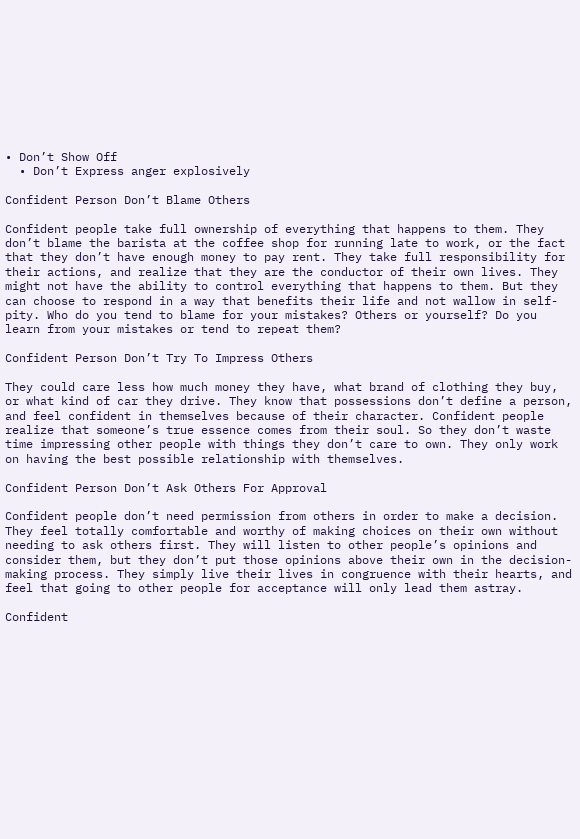• Don’t Show Off
  • Don’t Express anger explosively

Confident Person Don’t Blame Others

Confident people take full ownership of everything that happens to them. They don’t blame the barista at the coffee shop for running late to work, or the fact that they don’t have enough money to pay rent. They take full responsibility for their actions, and realize that they are the conductor of their own lives. They might not have the ability to control everything that happens to them. But they can choose to respond in a way that benefits their life and not wallow in self-pity. Who do you tend to blame for your mistakes? Others or yourself? Do you learn from your mistakes or tend to repeat them?

Confident Person Don’t Try To Impress Others

They could care less how much money they have, what brand of clothing they buy, or what kind of car they drive. They know that possessions don’t define a person, and feel confident in themselves because of their character. Confident people realize that someone’s true essence comes from their soul. So they don’t waste time impressing other people with things they don’t care to own. They only work on having the best possible relationship with themselves.

Confident Person Don’t Ask Others For Approval

Confident people don’t need permission from others in order to make a decision. They feel totally comfortable and worthy of making choices on their own without needing to ask others first. They will listen to other people’s opinions and consider them, but they don’t put those opinions above their own in the decision-making process. They simply live their lives in congruence with their hearts, and feel that going to other people for acceptance will only lead them astray.

Confident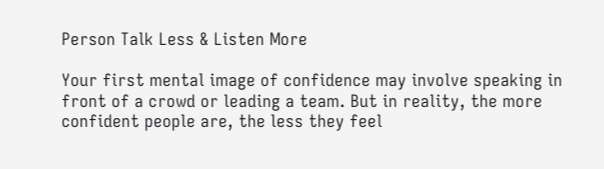Person Talk Less & Listen More

Your first mental image of confidence may involve speaking in front of a crowd or leading a team. But in reality, the more confident people are, the less they feel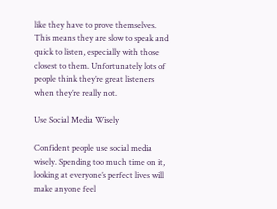like they have to prove themselves. This means they are slow to speak and quick to listen, especially with those closest to them. Unfortunately lots of people think they’re great listeners when they’re really not.

Use Social Media Wisely

Confident people use social media wisely. Spending too much time on it, looking at everyone’s perfect lives will make anyone feel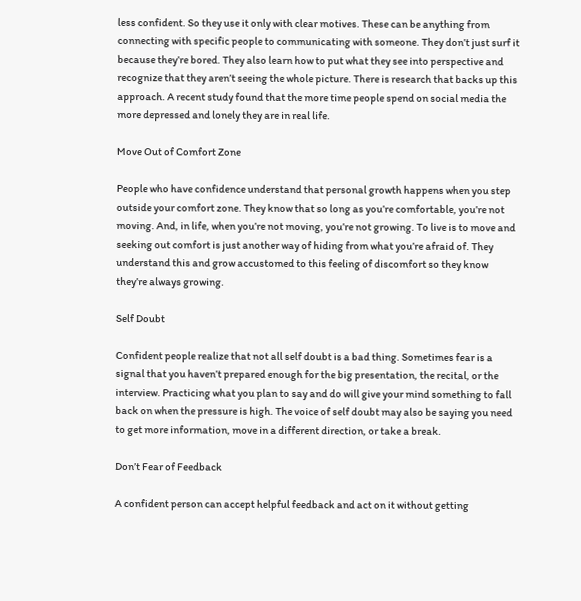less confident. So they use it only with clear motives. These can be anything from connecting with specific people to communicating with someone. They don’t just surf it because they’re bored. They also learn how to put what they see into perspective and recognize that they aren’t seeing the whole picture. There is research that backs up this approach. A recent study found that the more time people spend on social media the more depressed and lonely they are in real life.

Move Out of Comfort Zone

People who have confidence understand that personal growth happens when you step outside your comfort zone. They know that so long as you’re comfortable, you’re not moving. And, in life, when you’re not moving, you’re not growing. To live is to move and seeking out comfort is just another way of hiding from what you’re afraid of. They understand this and grow accustomed to this feeling of discomfort so they know they’re always growing.

Self Doubt

Confident people realize that not all self doubt is a bad thing. Sometimes fear is a signal that you haven’t prepared enough for the big presentation, the recital, or the interview. Practicing what you plan to say and do will give your mind something to fall back on when the pressure is high. The voice of self doubt may also be saying you need to get more information, move in a different direction, or take a break.

Don’t Fear of Feedback

A confident person can accept helpful feedback and act on it without getting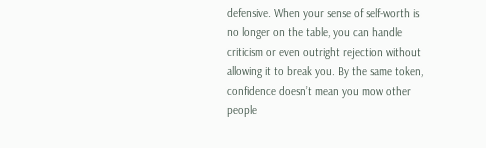defensive. When your sense of self-worth is no longer on the table, you can handle criticism or even outright rejection without allowing it to break you. By the same token, confidence doesn’t mean you mow other people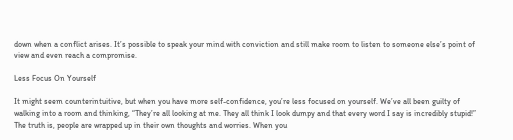down when a conflict arises. It’s possible to speak your mind with conviction and still make room to listen to someone else’s point of view and even reach a compromise.

Less Focus On Yourself

It might seem counterintuitive, but when you have more self-confidence, you’re less focused on yourself. We’ve all been guilty of walking into a room and thinking, “They’re all looking at me. They all think I look dumpy and that every word I say is incredibly stupid!” The truth is, people are wrapped up in their own thoughts and worries. When you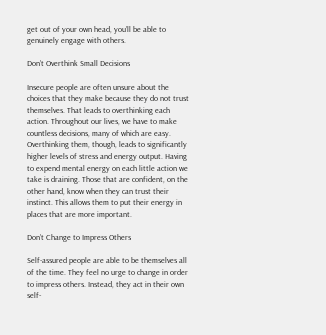get out of your own head, you’ll be able to genuinely engage with others.

Don’t Overthink Small Decisions

Insecure people are often unsure about the choices that they make because they do not trust themselves. That leads to overthinking each action. Throughout our lives, we have to make countless decisions, many of which are easy. Overthinking them, though, leads to significantly higher levels of stress and energy output. Having to expend mental energy on each little action we take is draining. Those that are confident, on the other hand, know when they can trust their instinct. This allows them to put their energy in places that are more important.

Don’t Change to Impress Others

Self-assured people are able to be themselves all of the time. They feel no urge to change in order to impress others. Instead, they act in their own self-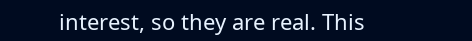interest, so they are real. This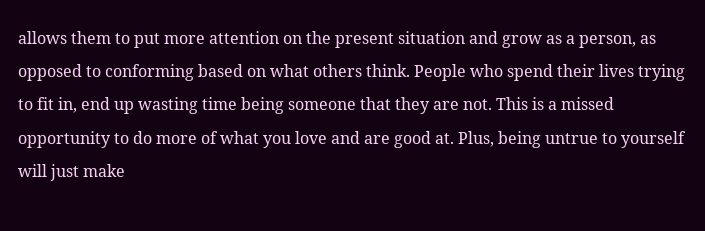allows them to put more attention on the present situation and grow as a person, as opposed to conforming based on what others think. People who spend their lives trying to fit in, end up wasting time being someone that they are not. This is a missed opportunity to do more of what you love and are good at. Plus, being untrue to yourself will just make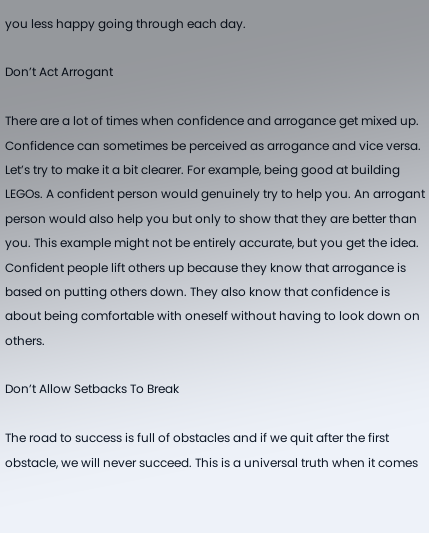you less happy going through each day.

Don’t Act Arrogant

There are a lot of times when confidence and arrogance get mixed up. Confidence can sometimes be perceived as arrogance and vice versa. Let’s try to make it a bit clearer. For example, being good at building LEGOs. A confident person would genuinely try to help you. An arrogant person would also help you but only to show that they are better than you. This example might not be entirely accurate, but you get the idea. Confident people lift others up because they know that arrogance is based on putting others down. They also know that confidence is about being comfortable with oneself without having to look down on others.

Don’t Allow Setbacks To Break

The road to success is full of obstacles and if we quit after the first obstacle, we will never succeed. This is a universal truth when it comes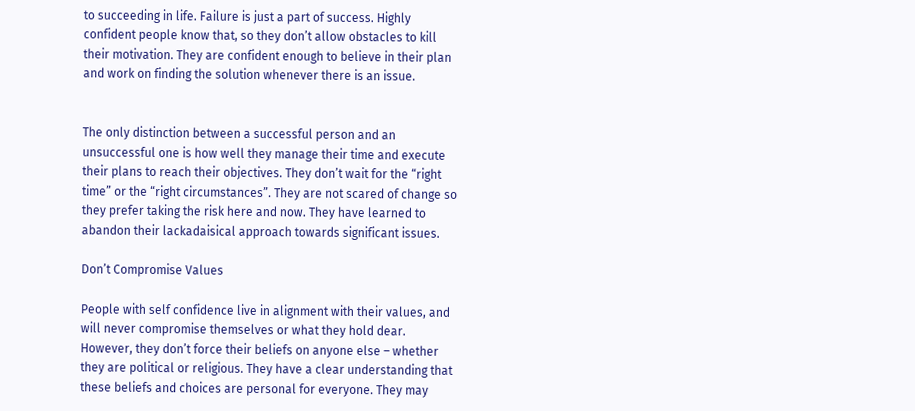to succeeding in life. Failure is just a part of success. Highly confident people know that, so they don’t allow obstacles to kill their motivation. They are confident enough to believe in their plan and work on finding the solution whenever there is an issue.


The only distinction between a successful person and an unsuccessful one is how well they manage their time and execute their plans to reach their objectives. They don’t wait for the “right time” or the “right circumstances”. They are not scared of change so they prefer taking the risk here and now. They have learned to abandon their lackadaisical approach towards significant issues.

Don’t Compromise Values

People with self confidence live in alignment with their values, and will never compromise themselves or what they hold dear. However, they don’t force their beliefs on anyone else – whether they are political or religious. They have a clear understanding that these beliefs and choices are personal for everyone. They may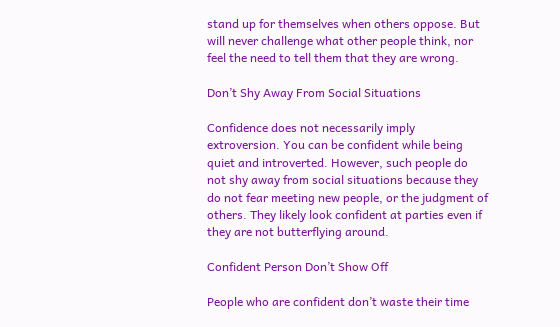stand up for themselves when others oppose. But will never challenge what other people think, nor feel the need to tell them that they are wrong.

Don’t Shy Away From Social Situations

Confidence does not necessarily imply extroversion. You can be confident while being quiet and introverted. However, such people do not shy away from social situations because they do not fear meeting new people, or the judgment of others. They likely look confident at parties even if they are not butterflying around.

Confident Person Don’t Show Off

People who are confident don’t waste their time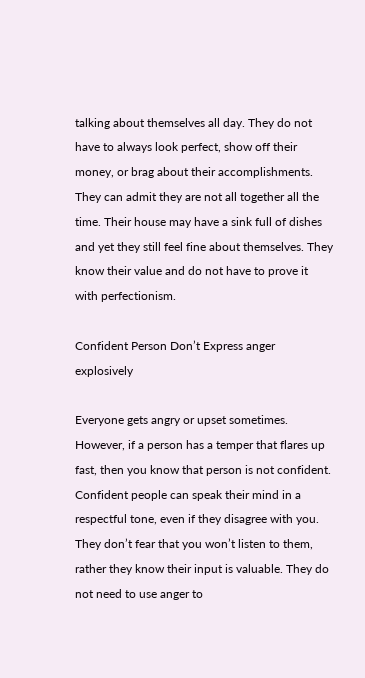talking about themselves all day. They do not have to always look perfect, show off their money, or brag about their accomplishments. They can admit they are not all together all the time. Their house may have a sink full of dishes and yet they still feel fine about themselves. They know their value and do not have to prove it with perfectionism.

Confident Person Don’t Express anger explosively

Everyone gets angry or upset sometimes. However, if a person has a temper that flares up fast, then you know that person is not confident. Confident people can speak their mind in a respectful tone, even if they disagree with you. They don’t fear that you won’t listen to them, rather they know their input is valuable. They do not need to use anger to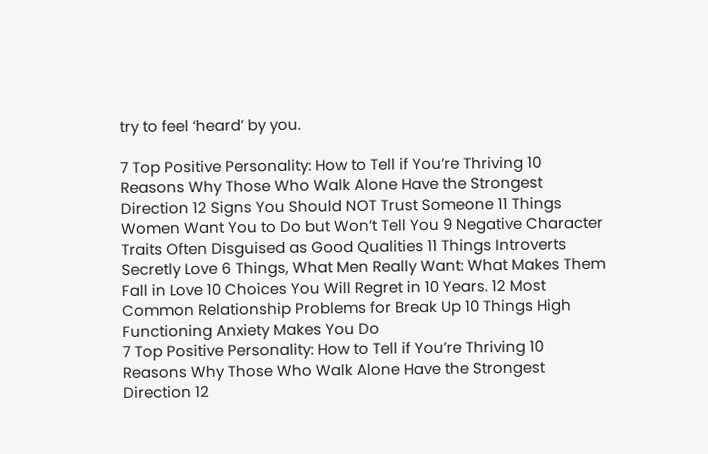try to feel ‘heard’ by you.

7 Top Positive Personality: How to Tell if You’re Thriving 10 Reasons Why Those Who Walk Alone Have the Strongest Direction 12 Signs You Should NOT Trust Someone 11 Things Women Want You to Do but Won’t Tell You 9 Negative Character Traits Often Disguised as Good Qualities 11 Things Introverts Secretly Love 6 Things, What Men Really Want: What Makes Them Fall in Love 10 Choices You Will Regret in 10 Years. 12 Most Common Relationship Problems for Break Up 10 Things High Functioning Anxiety Makes You Do
7 Top Positive Personality: How to Tell if You’re Thriving 10 Reasons Why Those Who Walk Alone Have the Strongest Direction 12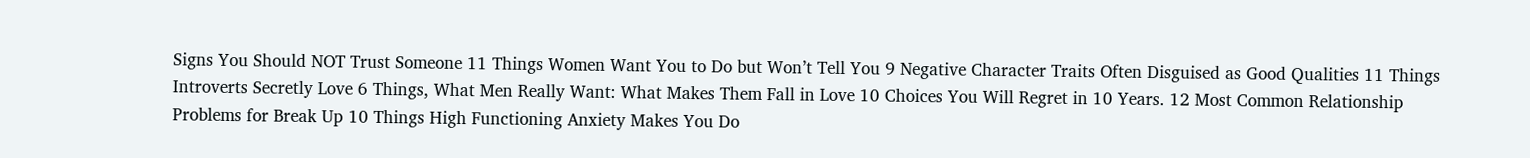Signs You Should NOT Trust Someone 11 Things Women Want You to Do but Won’t Tell You 9 Negative Character Traits Often Disguised as Good Qualities 11 Things Introverts Secretly Love 6 Things, What Men Really Want: What Makes Them Fall in Love 10 Choices You Will Regret in 10 Years. 12 Most Common Relationship Problems for Break Up 10 Things High Functioning Anxiety Makes You Do